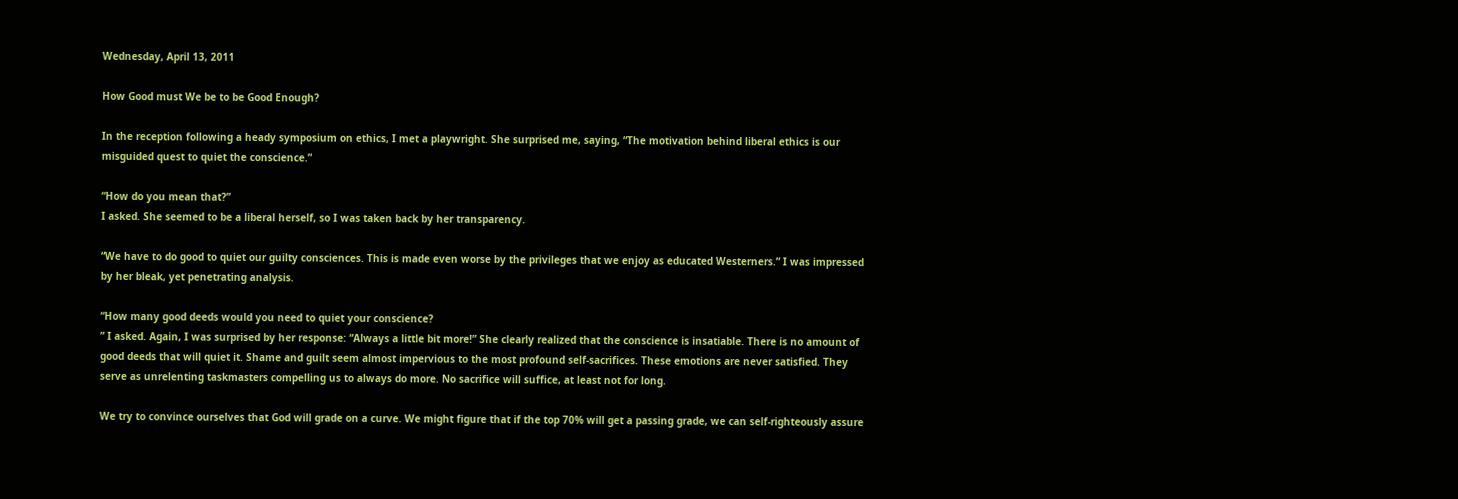Wednesday, April 13, 2011

How Good must We be to be Good Enough?

In the reception following a heady symposium on ethics, I met a playwright. She surprised me, saying, “The motivation behind liberal ethics is our misguided quest to quiet the conscience.”

“How do you mean that?”
I asked. She seemed to be a liberal herself, so I was taken back by her transparency.

“We have to do good to quiet our guilty consciences. This is made even worse by the privileges that we enjoy as educated Westerners.” I was impressed by her bleak, yet penetrating analysis.

“How many good deeds would you need to quiet your conscience?
” I asked. Again, I was surprised by her response: “Always a little bit more!” She clearly realized that the conscience is insatiable. There is no amount of good deeds that will quiet it. Shame and guilt seem almost impervious to the most profound self-sacrifices. These emotions are never satisfied. They serve as unrelenting taskmasters compelling us to always do more. No sacrifice will suffice, at least not for long.

We try to convince ourselves that God will grade on a curve. We might figure that if the top 70% will get a passing grade, we can self-righteously assure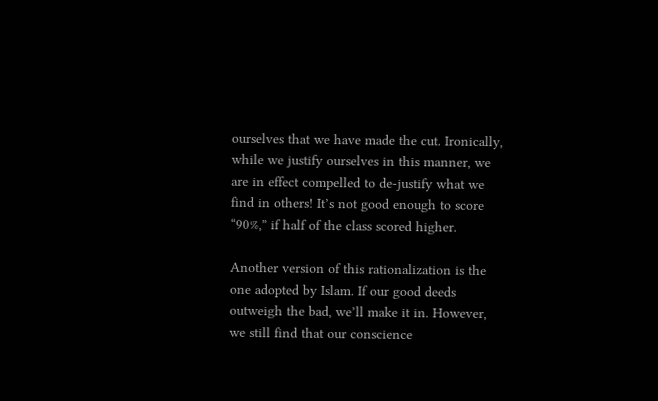ourselves that we have made the cut. Ironically, while we justify ourselves in this manner, we are in effect compelled to de-justify what we find in others! It’s not good enough to score “90%,” if half of the class scored higher.

Another version of this rationalization is the one adopted by Islam. If our good deeds outweigh the bad, we’ll make it in. However, we still find that our conscience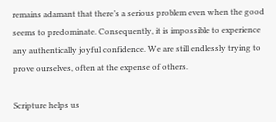remains adamant that there’s a serious problem even when the good seems to predominate. Consequently, it is impossible to experience any authentically joyful confidence. We are still endlessly trying to prove ourselves, often at the expense of others.

Scripture helps us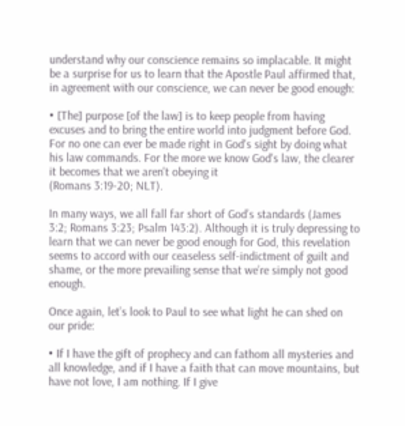understand why our conscience remains so implacable. It might be a surprise for us to learn that the Apostle Paul affirmed that, in agreement with our conscience, we can never be good enough:

• [The] purpose [of the law] is to keep people from having excuses and to bring the entire world into judgment before God. For no one can ever be made right in God's sight by doing what his law commands. For the more we know God's law, the clearer it becomes that we aren't obeying it
(Romans 3:19-20; NLT).

In many ways, we all fall far short of God’s standards (James 3:2; Romans 3:23; Psalm 143:2). Although it is truly depressing to learn that we can never be good enough for God, this revelation seems to accord with our ceaseless self-indictment of guilt and shame, or the more prevailing sense that we’re simply not good enough.

Once again, let’s look to Paul to see what light he can shed on our pride:

• If I have the gift of prophecy and can fathom all mysteries and all knowledge, and if I have a faith that can move mountains, but have not love, I am nothing. If I give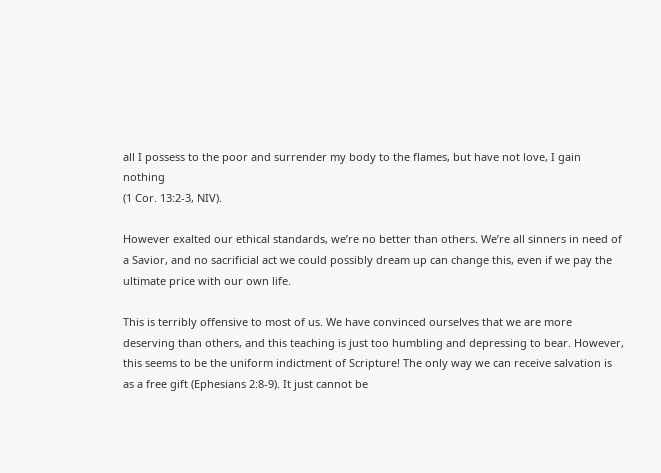all I possess to the poor and surrender my body to the flames, but have not love, I gain nothing
(1 Cor. 13:2-3, NIV).

However exalted our ethical standards, we’re no better than others. We’re all sinners in need of a Savior, and no sacrificial act we could possibly dream up can change this, even if we pay the ultimate price with our own life.

This is terribly offensive to most of us. We have convinced ourselves that we are more deserving than others, and this teaching is just too humbling and depressing to bear. However, this seems to be the uniform indictment of Scripture! The only way we can receive salvation is as a free gift (Ephesians 2:8-9). It just cannot be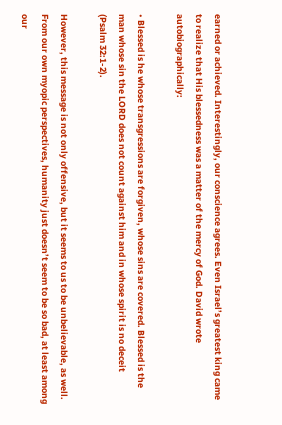earned or achieved. Interestingly, our conscience agrees. Even Israel’s greatest king came to realize that His blessedness was a matter of the mercy of God. David wrote autobiographically:

• Blessed is he whose transgressions are forgiven, whose sins are covered. Blessed is the man whose sin the LORD does not count against him and in whose spirit is no deceit
(Psalm 32:1-2).

However, this message is not only offensive, but it seems to us to be unbelievable, as well. From our own myopic perspectives, humanity just doesn’t seem to be so bad, at least among our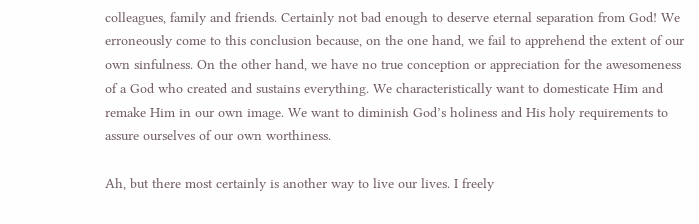colleagues, family and friends. Certainly not bad enough to deserve eternal separation from God! We erroneously come to this conclusion because, on the one hand, we fail to apprehend the extent of our own sinfulness. On the other hand, we have no true conception or appreciation for the awesomeness of a God who created and sustains everything. We characteristically want to domesticate Him and remake Him in our own image. We want to diminish God’s holiness and His holy requirements to assure ourselves of our own worthiness.

Ah, but there most certainly is another way to live our lives. I freely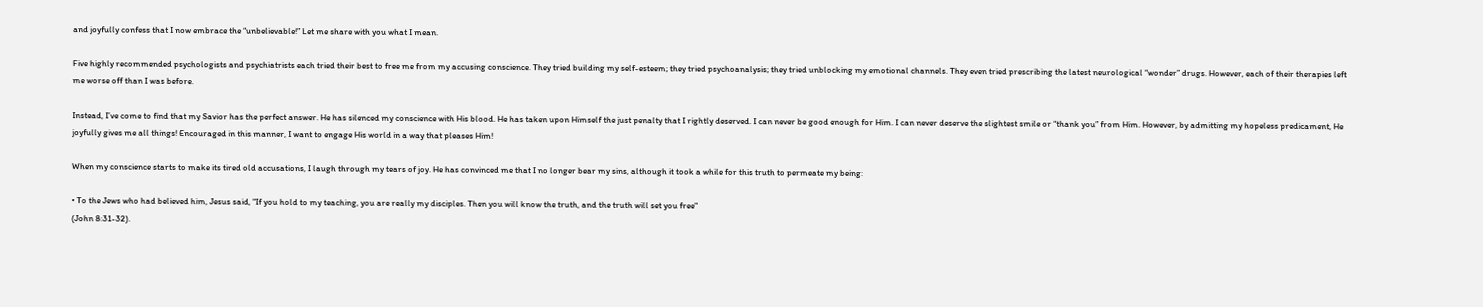and joyfully confess that I now embrace the “unbelievable!” Let me share with you what I mean.

Five highly recommended psychologists and psychiatrists each tried their best to free me from my accusing conscience. They tried building my self-esteem; they tried psychoanalysis; they tried unblocking my emotional channels. They even tried prescribing the latest neurological “wonder” drugs. However, each of their therapies left me worse off than I was before.

Instead, I’ve come to find that my Savior has the perfect answer. He has silenced my conscience with His blood. He has taken upon Himself the just penalty that I rightly deserved. I can never be good enough for Him. I can never deserve the slightest smile or “thank you” from Him. However, by admitting my hopeless predicament, He joyfully gives me all things! Encouraged in this manner, I want to engage His world in a way that pleases Him!

When my conscience starts to make its tired old accusations, I laugh through my tears of joy. He has convinced me that I no longer bear my sins, although it took a while for this truth to permeate my being:

• To the Jews who had believed him, Jesus said, "If you hold to my teaching, you are really my disciples. Then you will know the truth, and the truth will set you free"
(John 8:31-32).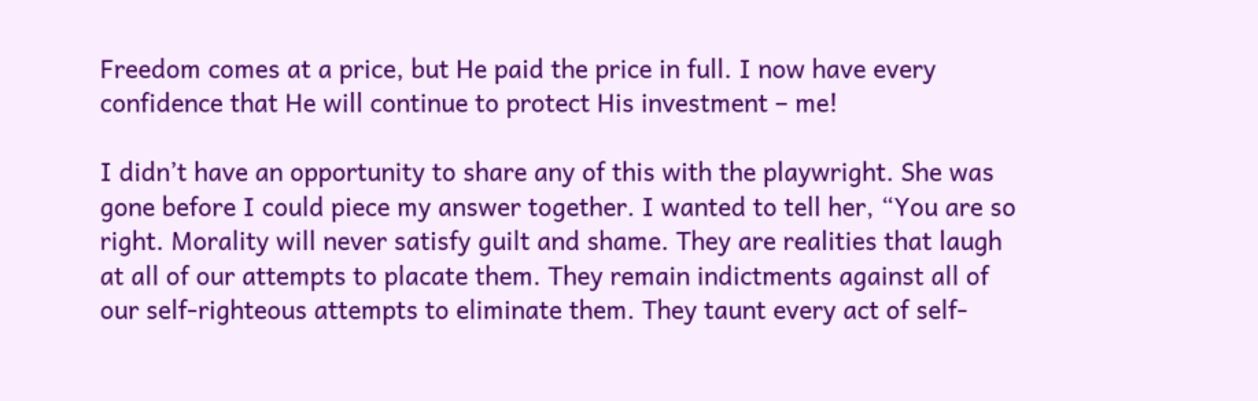Freedom comes at a price, but He paid the price in full. I now have every confidence that He will continue to protect His investment – me!

I didn’t have an opportunity to share any of this with the playwright. She was gone before I could piece my answer together. I wanted to tell her, “You are so right. Morality will never satisfy guilt and shame. They are realities that laugh at all of our attempts to placate them. They remain indictments against all of our self-righteous attempts to eliminate them. They taunt every act of self-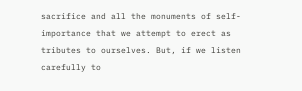sacrifice and all the monuments of self-importance that we attempt to erect as tributes to ourselves. But, if we listen carefully to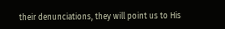their denunciations, they will point us to His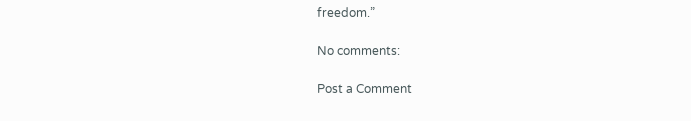freedom.”

No comments:

Post a Comment